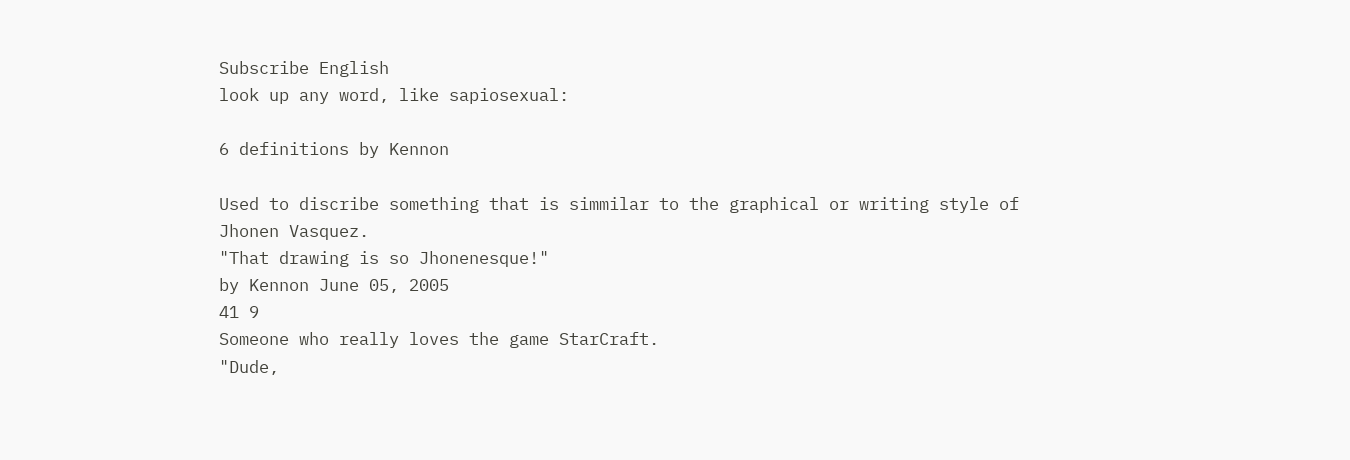Subscribe English
look up any word, like sapiosexual:

6 definitions by Kennon

Used to discribe something that is simmilar to the graphical or writing style of Jhonen Vasquez.
"That drawing is so Jhonenesque!"
by Kennon June 05, 2005
41 9
Someone who really loves the game StarCraft.
"Dude,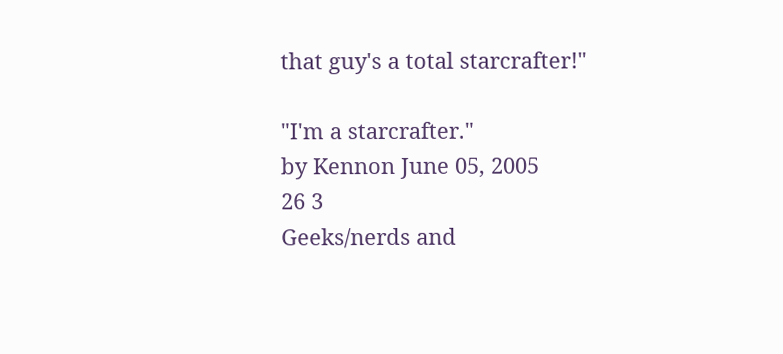that guy's a total starcrafter!"

"I'm a starcrafter."
by Kennon June 05, 2005
26 3
Geeks/nerds and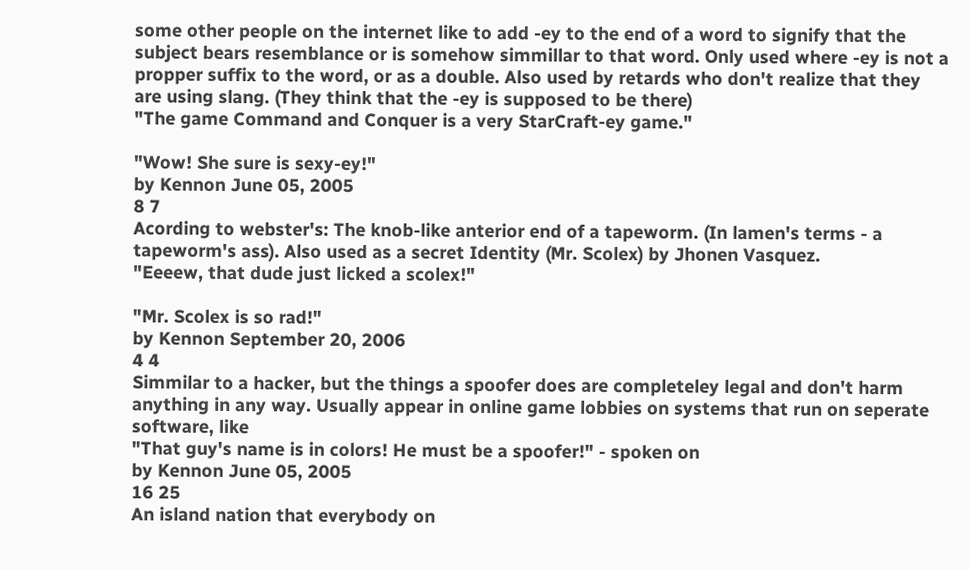some other people on the internet like to add -ey to the end of a word to signify that the subject bears resemblance or is somehow simmillar to that word. Only used where -ey is not a propper suffix to the word, or as a double. Also used by retards who don't realize that they are using slang. (They think that the -ey is supposed to be there)
"The game Command and Conquer is a very StarCraft-ey game."

"Wow! She sure is sexy-ey!"
by Kennon June 05, 2005
8 7
Acording to webster's: The knob-like anterior end of a tapeworm. (In lamen's terms - a tapeworm's ass). Also used as a secret Identity (Mr. Scolex) by Jhonen Vasquez.
"Eeeew, that dude just licked a scolex!"

"Mr. Scolex is so rad!"
by Kennon September 20, 2006
4 4
Simmilar to a hacker, but the things a spoofer does are completeley legal and don't harm anything in any way. Usually appear in online game lobbies on systems that run on seperate software, like
"That guy's name is in colors! He must be a spoofer!" - spoken on
by Kennon June 05, 2005
16 25
An island nation that everybody on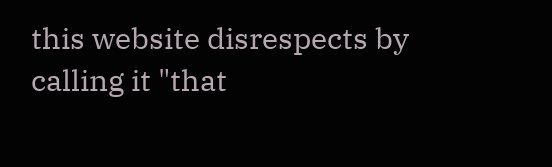this website disrespects by calling it "that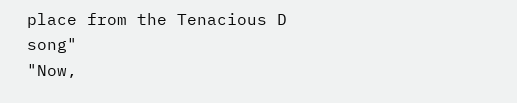place from the Tenacious D song"
"Now,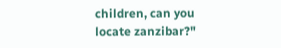children, can you locate zanzibar?"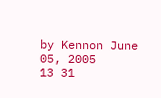by Kennon June 05, 2005
13 31